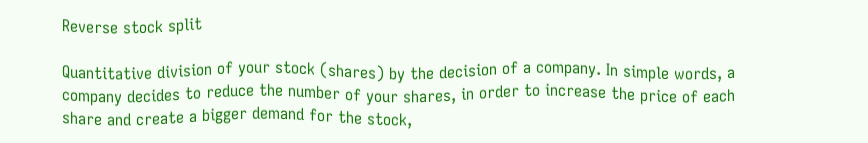Reverse stock split

Quantitative division of your stock (shares) by the decision of a company. In simple words, a company decides to reduce the number of your shares, in order to increase the price of each share and create a bigger demand for the stock,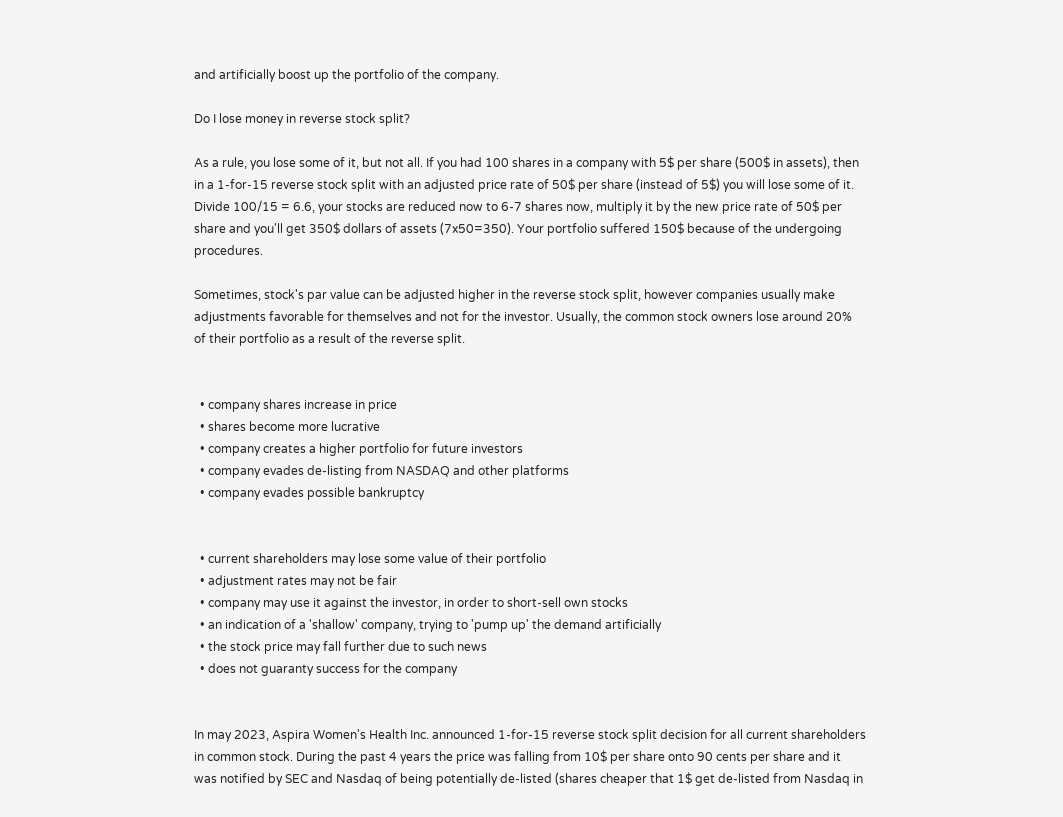and artificially boost up the portfolio of the company.

Do I lose money in reverse stock split?

As a rule, you lose some of it, but not all. If you had 100 shares in a company with 5$ per share (500$ in assets), then in a 1-for-15 reverse stock split with an adjusted price rate of 50$ per share (instead of 5$) you will lose some of it. Divide 100/15 = 6.6, your stocks are reduced now to 6-7 shares now, multiply it by the new price rate of 50$ per share and you'll get 350$ dollars of assets (7x50=350). Your portfolio suffered 150$ because of the undergoing procedures.

Sometimes, stock's par value can be adjusted higher in the reverse stock split, however companies usually make adjustments favorable for themselves and not for the investor. Usually, the common stock owners lose around 20% of their portfolio as a result of the reverse split.


  • company shares increase in price
  • shares become more lucrative
  • company creates a higher portfolio for future investors
  • company evades de-listing from NASDAQ and other platforms
  • company evades possible bankruptcy


  • current shareholders may lose some value of their portfolio
  • adjustment rates may not be fair
  • company may use it against the investor, in order to short-sell own stocks
  • an indication of a 'shallow' company, trying to 'pump up' the demand artificially
  • the stock price may fall further due to such news
  • does not guaranty success for the company


In may 2023, Aspira Women's Health Inc. announced 1-for-15 reverse stock split decision for all current shareholders in common stock. During the past 4 years the price was falling from 10$ per share onto 90 cents per share and it was notified by SEC and Nasdaq of being potentially de-listed (shares cheaper that 1$ get de-listed from Nasdaq in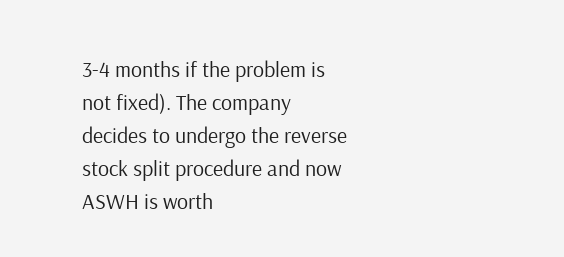3-4 months if the problem is not fixed). The company decides to undergo the reverse stock split procedure and now ASWH is worth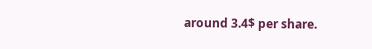around 3.4$ per share.